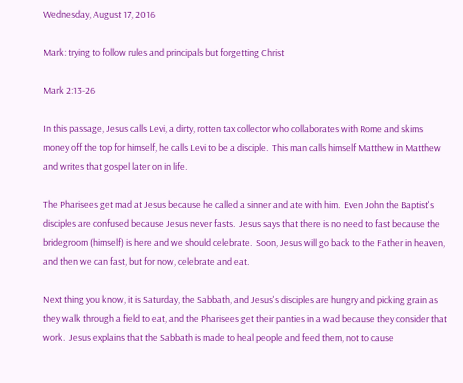Wednesday, August 17, 2016

Mark: trying to follow rules and principals but forgetting Christ

Mark 2:13-26

In this passage, Jesus calls Levi, a dirty, rotten tax collector who collaborates with Rome and skims money off the top for himself, he calls Levi to be a disciple.  This man calls himself Matthew in Matthew and writes that gospel later on in life.

The Pharisees get mad at Jesus because he called a sinner and ate with him.  Even John the Baptist's disciples are confused because Jesus never fasts.  Jesus says that there is no need to fast because the bridegroom (himself) is here and we should celebrate.  Soon, Jesus will go back to the Father in heaven, and then we can fast, but for now, celebrate and eat.

Next thing you know, it is Saturday, the Sabbath, and Jesus's disciples are hungry and picking grain as they walk through a field to eat, and the Pharisees get their panties in a wad because they consider that work.  Jesus explains that the Sabbath is made to heal people and feed them, not to cause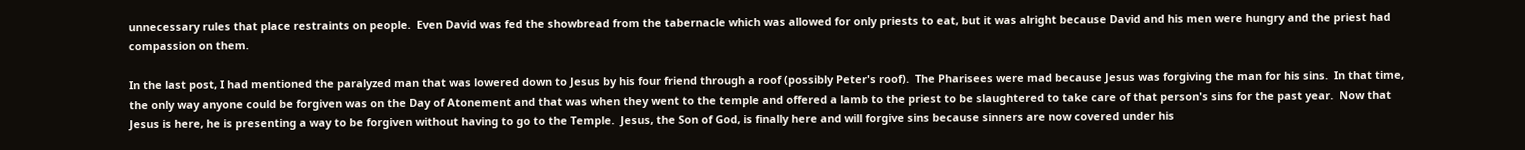unnecessary rules that place restraints on people.  Even David was fed the showbread from the tabernacle which was allowed for only priests to eat, but it was alright because David and his men were hungry and the priest had compassion on them.

In the last post, I had mentioned the paralyzed man that was lowered down to Jesus by his four friend through a roof (possibly Peter's roof).  The Pharisees were mad because Jesus was forgiving the man for his sins.  In that time, the only way anyone could be forgiven was on the Day of Atonement and that was when they went to the temple and offered a lamb to the priest to be slaughtered to take care of that person's sins for the past year.  Now that Jesus is here, he is presenting a way to be forgiven without having to go to the Temple.  Jesus, the Son of God, is finally here and will forgive sins because sinners are now covered under his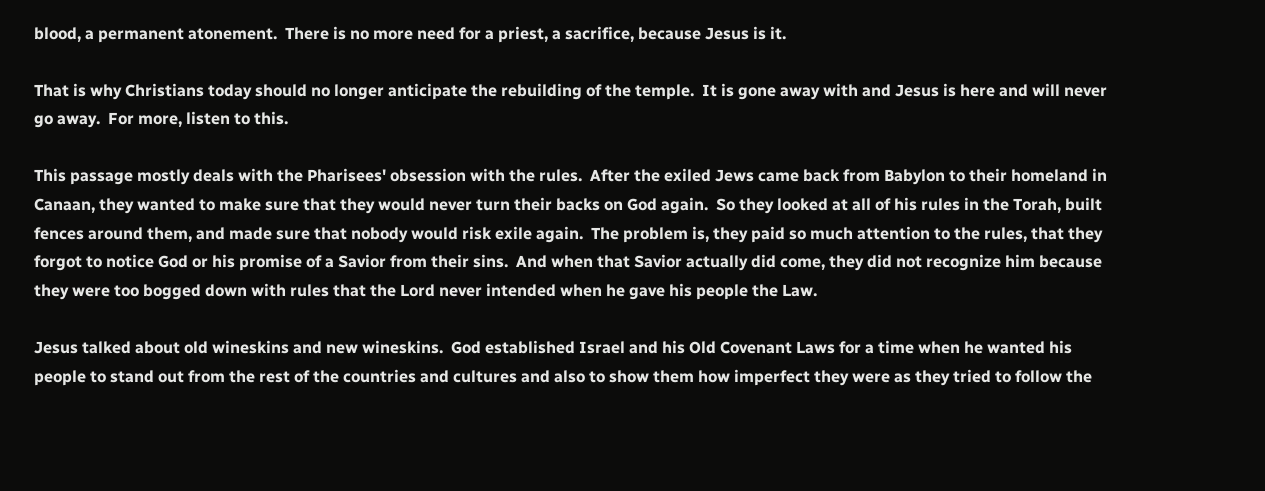blood, a permanent atonement.  There is no more need for a priest, a sacrifice, because Jesus is it.

That is why Christians today should no longer anticipate the rebuilding of the temple.  It is gone away with and Jesus is here and will never go away.  For more, listen to this.

This passage mostly deals with the Pharisees' obsession with the rules.  After the exiled Jews came back from Babylon to their homeland in Canaan, they wanted to make sure that they would never turn their backs on God again.  So they looked at all of his rules in the Torah, built fences around them, and made sure that nobody would risk exile again.  The problem is, they paid so much attention to the rules, that they forgot to notice God or his promise of a Savior from their sins.  And when that Savior actually did come, they did not recognize him because they were too bogged down with rules that the Lord never intended when he gave his people the Law.

Jesus talked about old wineskins and new wineskins.  God established Israel and his Old Covenant Laws for a time when he wanted his people to stand out from the rest of the countries and cultures and also to show them how imperfect they were as they tried to follow the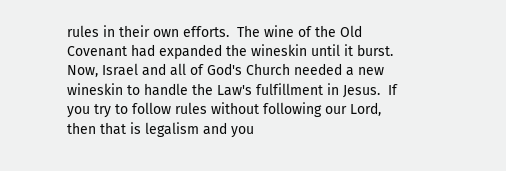rules in their own efforts.  The wine of the Old Covenant had expanded the wineskin until it burst.  Now, Israel and all of God's Church needed a new wineskin to handle the Law's fulfillment in Jesus.  If you try to follow rules without following our Lord, then that is legalism and you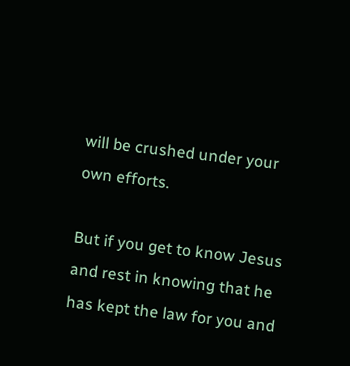will be crushed under your own efforts.

But if you get to know Jesus and rest in knowing that he has kept the law for you and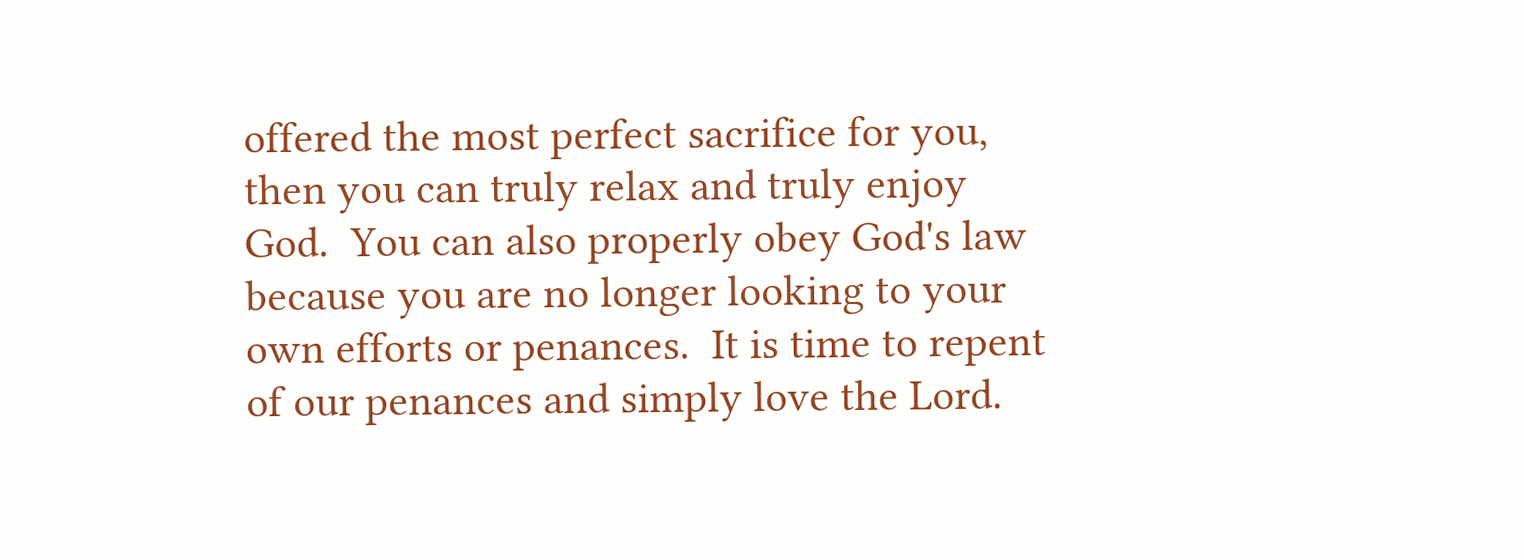offered the most perfect sacrifice for you, then you can truly relax and truly enjoy God.  You can also properly obey God's law because you are no longer looking to your own efforts or penances.  It is time to repent of our penances and simply love the Lord.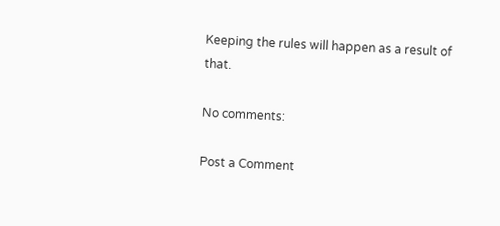Keeping the rules will happen as a result of that.

No comments:

Post a Comment